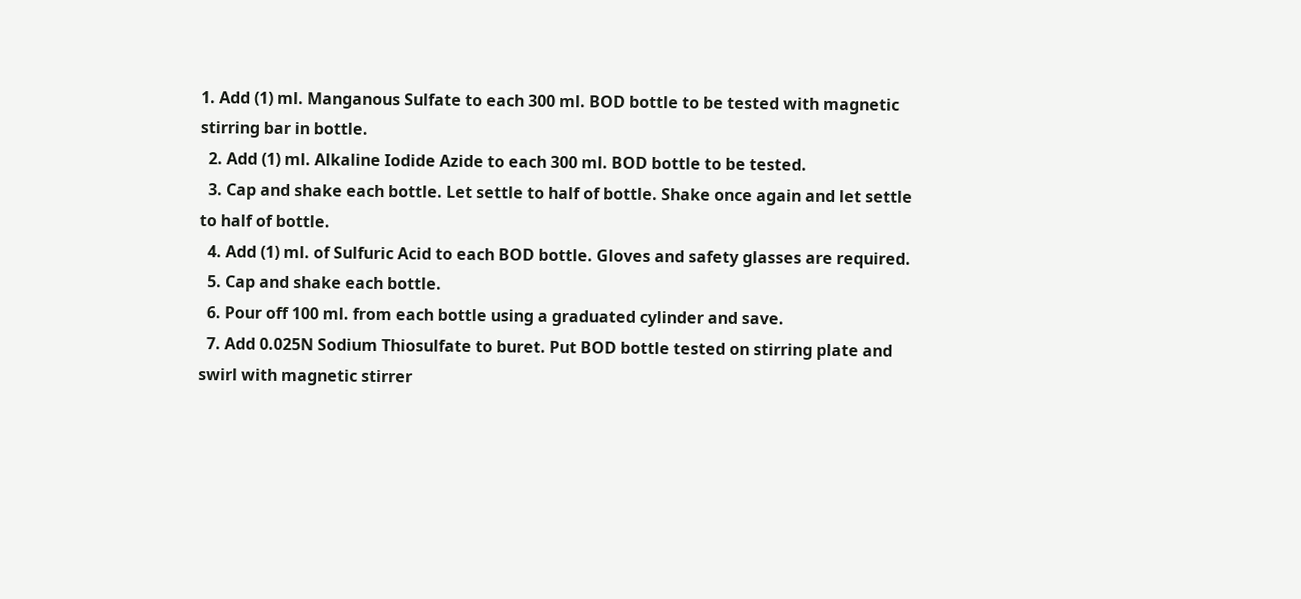1. Add (1) ml. Manganous Sulfate to each 300 ml. BOD bottle to be tested with magnetic stirring bar in bottle.
  2. Add (1) ml. Alkaline Iodide Azide to each 300 ml. BOD bottle to be tested.
  3. Cap and shake each bottle. Let settle to half of bottle. Shake once again and let settle to half of bottle.
  4. Add (1) ml. of Sulfuric Acid to each BOD bottle. Gloves and safety glasses are required.
  5. Cap and shake each bottle.
  6. Pour off 100 ml. from each bottle using a graduated cylinder and save.
  7. Add 0.025N Sodium Thiosulfate to buret. Put BOD bottle tested on stirring plate and swirl with magnetic stirrer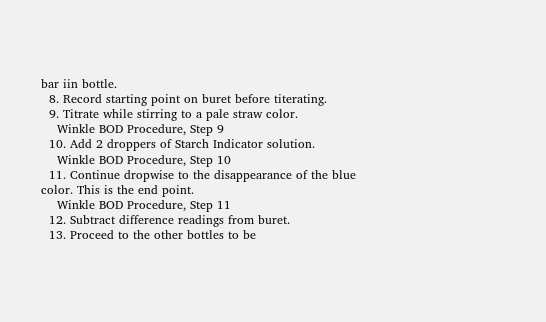bar iin bottle.
  8. Record starting point on buret before titerating.
  9. Titrate while stirring to a pale straw color.
    Winkle BOD Procedure, Step 9
  10. Add 2 droppers of Starch Indicator solution.
    Winkle BOD Procedure, Step 10
  11. Continue dropwise to the disappearance of the blue color. This is the end point.
    Winkle BOD Procedure, Step 11
  12. Subtract difference readings from buret.
  13. Proceed to the other bottles to be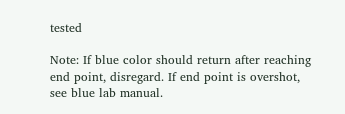tested

Note: If blue color should return after reaching end point, disregard. If end point is overshot, see blue lab manual.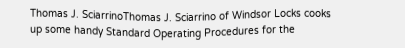Thomas J. SciarrinoThomas J. Sciarrino of Windsor Locks cooks up some handy Standard Operating Procedures for the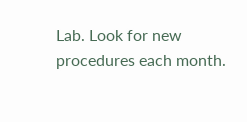Lab. Look for new procedures each month.